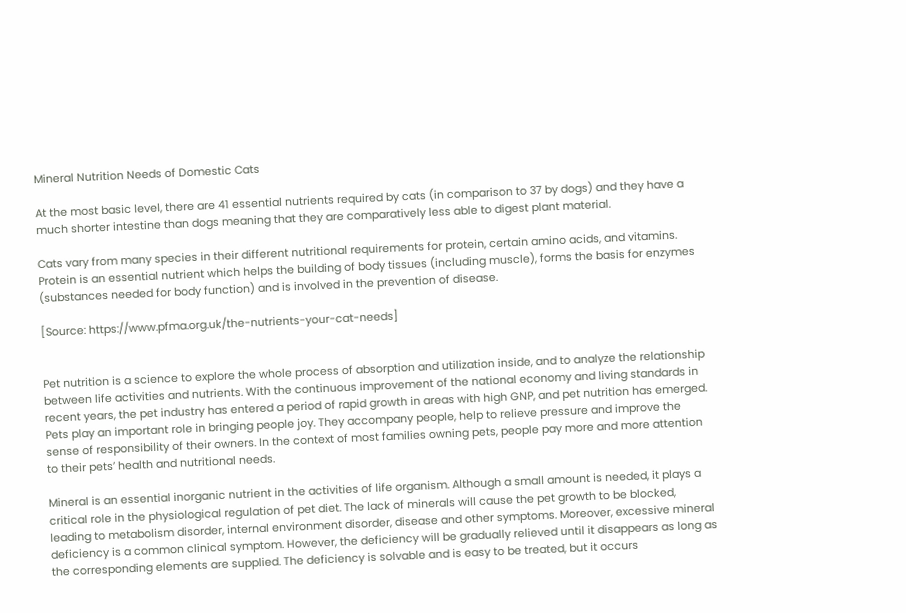Mineral Nutrition Needs of Domestic Cats

At the most basic level, there are 41 essential nutrients required by cats (in comparison to 37 by dogs) and they have a much shorter intestine than dogs meaning that they are comparatively less able to digest plant material.

Cats vary from many species in their different nutritional requirements for protein, certain amino acids, and vitamins. Protein is an essential nutrient which helps the building of body tissues (including muscle), forms the basis for enzymes (substances needed for body function) and is involved in the prevention of disease.

[Source: https://www.pfma.org.uk/the-nutrients-your-cat-needs]


Pet nutrition is a science to explore the whole process of absorption and utilization inside, and to analyze the relationship between life activities and nutrients. With the continuous improvement of the national economy and living standards in recent years, the pet industry has entered a period of rapid growth in areas with high GNP, and pet nutrition has emerged. Pets play an important role in bringing people joy. They accompany people, help to relieve pressure and improve the sense of responsibility of their owners. In the context of most families owning pets, people pay more and more attention to their pets’ health and nutritional needs.

Mineral is an essential inorganic nutrient in the activities of life organism. Although a small amount is needed, it plays a critical role in the physiological regulation of pet diet. The lack of minerals will cause the pet growth to be blocked, leading to metabolism disorder, internal environment disorder, disease and other symptoms. Moreover, excessive mineral deficiency is a common clinical symptom. However, the deficiency will be gradually relieved until it disappears as long as the corresponding elements are supplied. The deficiency is solvable and is easy to be treated, but it occurs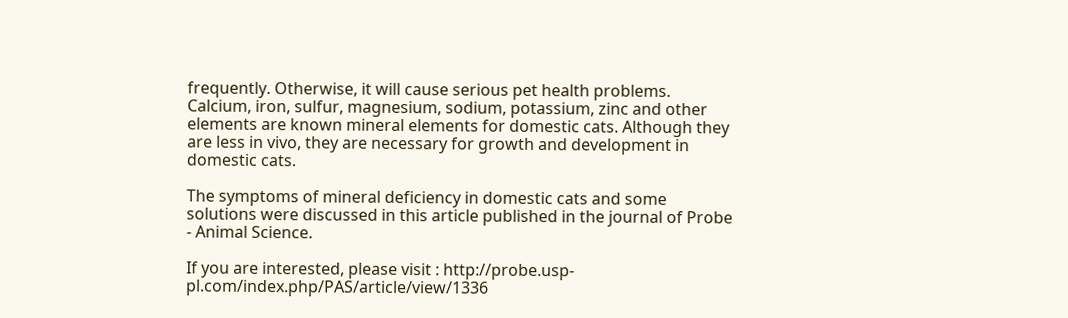frequently. Otherwise, it will cause serious pet health problems. Calcium, iron, sulfur, magnesium, sodium, potassium, zinc and other elements are known mineral elements for domestic cats. Although they are less in vivo, they are necessary for growth and development in domestic cats.

The symptoms of mineral deficiency in domestic cats and some solutions were discussed in this article published in the journal of Probe - Animal Science.

If you are interested, please visit : http://probe.usp-pl.com/index.php/PAS/article/view/1336